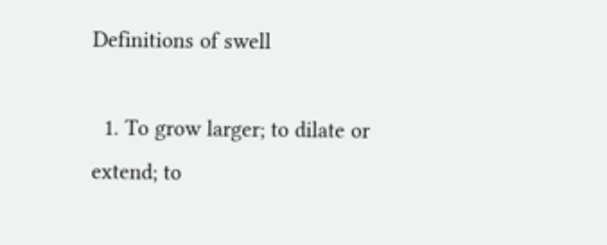Definitions of swell

  1. To grow larger; to dilate or extend; to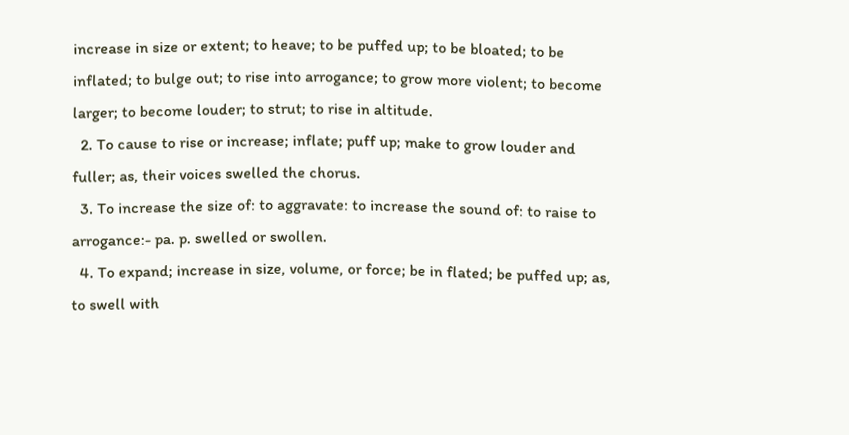increase in size or extent; to heave; to be puffed up; to be bloated; to be inflated; to bulge out; to rise into arrogance; to grow more violent; to become larger; to become louder; to strut; to rise in altitude.
  2. To cause to rise or increase; inflate; puff up; make to grow louder and fuller; as, their voices swelled the chorus.
  3. To increase the size of: to aggravate: to increase the sound of: to raise to arrogance:- pa. p. swelled or swollen.
  4. To expand; increase in size, volume, or force; be in flated; be puffed up; as, to swell with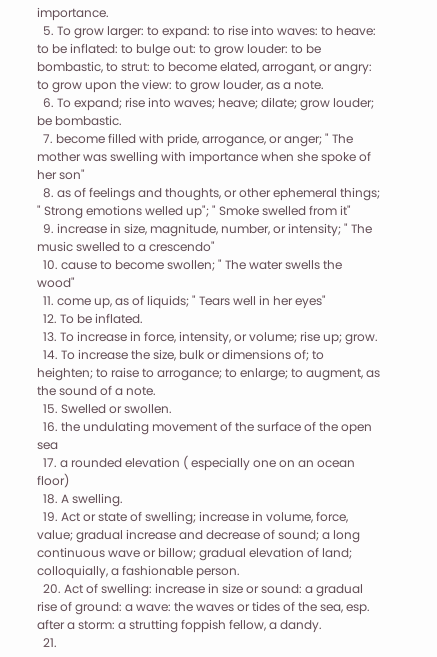importance.
  5. To grow larger: to expand: to rise into waves: to heave: to be inflated: to bulge out: to grow louder: to be bombastic, to strut: to become elated, arrogant, or angry: to grow upon the view: to grow louder, as a note.
  6. To expand; rise into waves; heave; dilate; grow louder; be bombastic.
  7. become filled with pride, arrogance, or anger; " The mother was swelling with importance when she spoke of her son"
  8. as of feelings and thoughts, or other ephemeral things; " Strong emotions welled up"; " Smoke swelled from it"
  9. increase in size, magnitude, number, or intensity; " The music swelled to a crescendo"
  10. cause to become swollen; " The water swells the wood"
  11. come up, as of liquids; " Tears well in her eyes"
  12. To be inflated.
  13. To increase in force, intensity, or volume; rise up; grow.
  14. To increase the size, bulk or dimensions of; to heighten; to raise to arrogance; to enlarge; to augment, as the sound of a note.
  15. Swelled or swollen.
  16. the undulating movement of the surface of the open sea
  17. a rounded elevation ( especially one on an ocean floor)
  18. A swelling.
  19. Act or state of swelling; increase in volume, force, value; gradual increase and decrease of sound; a long continuous wave or billow; gradual elevation of land; colloquially, a fashionable person.
  20. Act of swelling: increase in size or sound: a gradual rise of ground: a wave: the waves or tides of the sea, esp. after a storm: a strutting foppish fellow, a dandy.
  21.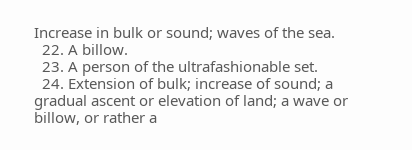Increase in bulk or sound; waves of the sea.
  22. A billow.
  23. A person of the ultrafashionable set.
  24. Extension of bulk; increase of sound; a gradual ascent or elevation of land; a wave or billow, or rather a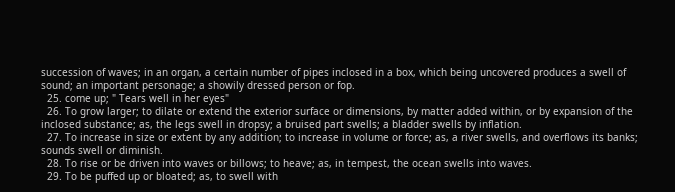succession of waves; in an organ, a certain number of pipes inclosed in a box, which being uncovered produces a swell of sound; an important personage; a showily dressed person or fop.
  25. come up; " Tears well in her eyes"
  26. To grow larger; to dilate or extend the exterior surface or dimensions, by matter added within, or by expansion of the inclosed substance; as, the legs swell in dropsy; a bruised part swells; a bladder swells by inflation.
  27. To increase in size or extent by any addition; to increase in volume or force; as, a river swells, and overflows its banks; sounds swell or diminish.
  28. To rise or be driven into waves or billows; to heave; as, in tempest, the ocean swells into waves.
  29. To be puffed up or bloated; as, to swell with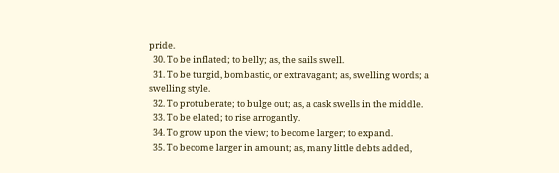pride.
  30. To be inflated; to belly; as, the sails swell.
  31. To be turgid, bombastic, or extravagant; as, swelling words; a swelling style.
  32. To protuberate; to bulge out; as, a cask swells in the middle.
  33. To be elated; to rise arrogantly.
  34. To grow upon the view; to become larger; to expand.
  35. To become larger in amount; as, many little debts added,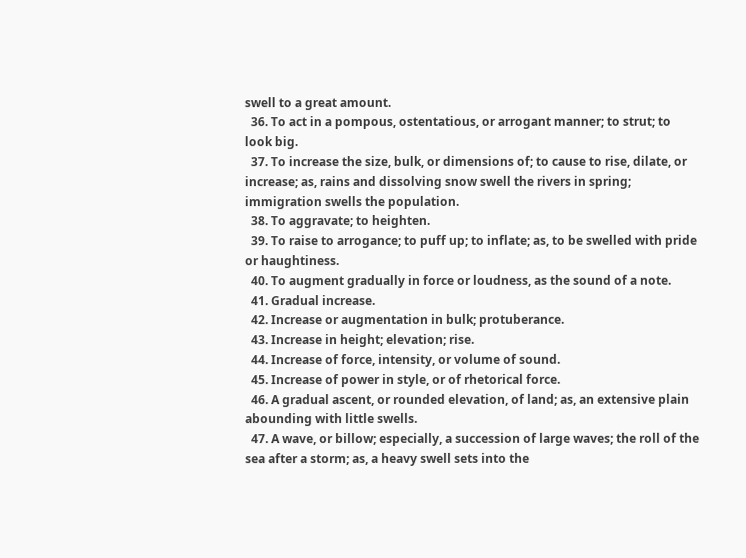swell to a great amount.
  36. To act in a pompous, ostentatious, or arrogant manner; to strut; to look big.
  37. To increase the size, bulk, or dimensions of; to cause to rise, dilate, or increase; as, rains and dissolving snow swell the rivers in spring; immigration swells the population.
  38. To aggravate; to heighten.
  39. To raise to arrogance; to puff up; to inflate; as, to be swelled with pride or haughtiness.
  40. To augment gradually in force or loudness, as the sound of a note.
  41. Gradual increase.
  42. Increase or augmentation in bulk; protuberance.
  43. Increase in height; elevation; rise.
  44. Increase of force, intensity, or volume of sound.
  45. Increase of power in style, or of rhetorical force.
  46. A gradual ascent, or rounded elevation, of land; as, an extensive plain abounding with little swells.
  47. A wave, or billow; especially, a succession of large waves; the roll of the sea after a storm; as, a heavy swell sets into the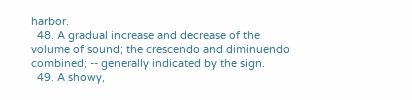harbor.
  48. A gradual increase and decrease of the volume of sound; the crescendo and diminuendo combined; -- generally indicated by the sign.
  49. A showy,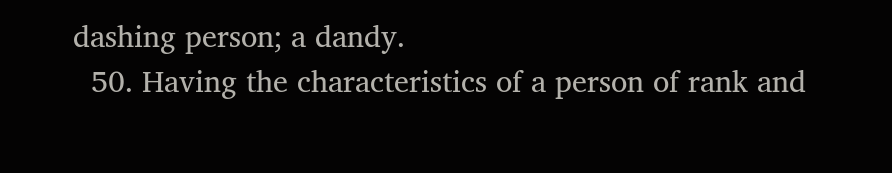dashing person; a dandy.
  50. Having the characteristics of a person of rank and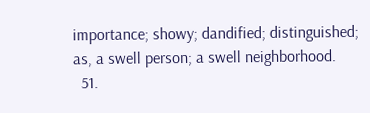importance; showy; dandified; distinguished; as, a swell person; a swell neighborhood.
  51.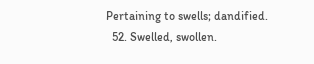Pertaining to swells; dandified.
  52. Swelled, swollen.